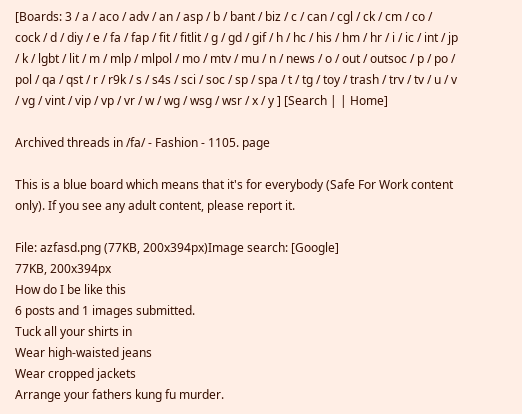[Boards: 3 / a / aco / adv / an / asp / b / bant / biz / c / can / cgl / ck / cm / co / cock / d / diy / e / fa / fap / fit / fitlit / g / gd / gif / h / hc / his / hm / hr / i / ic / int / jp / k / lgbt / lit / m / mlp / mlpol / mo / mtv / mu / n / news / o / out / outsoc / p / po / pol / qa / qst / r / r9k / s / s4s / sci / soc / sp / spa / t / tg / toy / trash / trv / tv / u / v / vg / vint / vip / vp / vr / w / wg / wsg / wsr / x / y ] [Search | | Home]

Archived threads in /fa/ - Fashion - 1105. page

This is a blue board which means that it's for everybody (Safe For Work content only). If you see any adult content, please report it.

File: azfasd.png (77KB, 200x394px)Image search: [Google]
77KB, 200x394px
How do I be like this
6 posts and 1 images submitted.
Tuck all your shirts in
Wear high-waisted jeans
Wear cropped jackets
Arrange your fathers kung fu murder.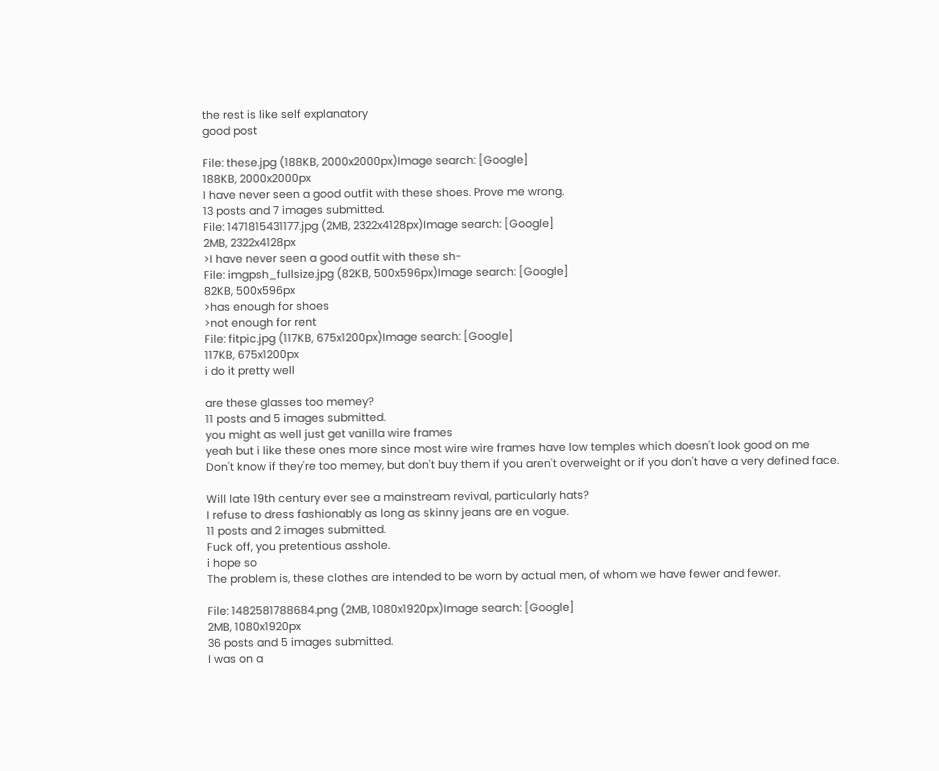the rest is like self explanatory
good post

File: these.jpg (188KB, 2000x2000px)Image search: [Google]
188KB, 2000x2000px
I have never seen a good outfit with these shoes. Prove me wrong.
13 posts and 7 images submitted.
File: 1471815431177.jpg (2MB, 2322x4128px)Image search: [Google]
2MB, 2322x4128px
>I have never seen a good outfit with these sh-
File: imgpsh_fullsize.jpg (82KB, 500x596px)Image search: [Google]
82KB, 500x596px
>has enough for shoes
>not enough for rent
File: fitpic.jpg (117KB, 675x1200px)Image search: [Google]
117KB, 675x1200px
i do it pretty well

are these glasses too memey?
11 posts and 5 images submitted.
you might as well just get vanilla wire frames
yeah but i like these ones more since most wire wire frames have low temples which doesn't look good on me
Don't know if they're too memey, but don't buy them if you aren't overweight or if you don't have a very defined face.

Will late 19th century ever see a mainstream revival, particularly hats?
I refuse to dress fashionably as long as skinny jeans are en vogue.
11 posts and 2 images submitted.
Fuck off, you pretentious asshole.
i hope so
The problem is, these clothes are intended to be worn by actual men, of whom we have fewer and fewer.

File: 1482581788684.png (2MB, 1080x1920px)Image search: [Google]
2MB, 1080x1920px
36 posts and 5 images submitted.
I was on a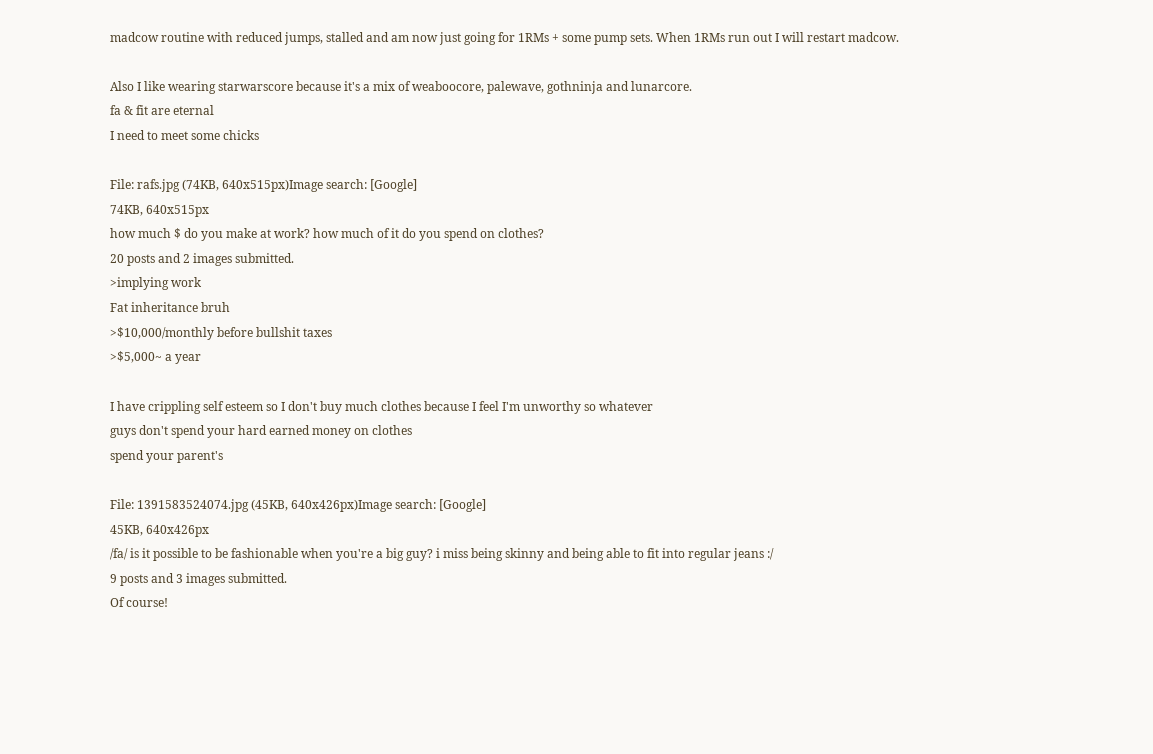madcow routine with reduced jumps, stalled and am now just going for 1RMs + some pump sets. When 1RMs run out I will restart madcow.

Also I like wearing starwarscore because it's a mix of weaboocore, palewave, gothninja and lunarcore.
fa & fit are eternal
I need to meet some chicks

File: rafs.jpg (74KB, 640x515px)Image search: [Google]
74KB, 640x515px
how much $ do you make at work? how much of it do you spend on clothes?
20 posts and 2 images submitted.
>implying work
Fat inheritance bruh
>$10,000/monthly before bullshit taxes
>$5,000~ a year

I have crippling self esteem so I don't buy much clothes because I feel I'm unworthy so whatever
guys don't spend your hard earned money on clothes
spend your parent's

File: 1391583524074.jpg (45KB, 640x426px)Image search: [Google]
45KB, 640x426px
/fa/ is it possible to be fashionable when you're a big guy? i miss being skinny and being able to fit into regular jeans :/
9 posts and 3 images submitted.
Of course!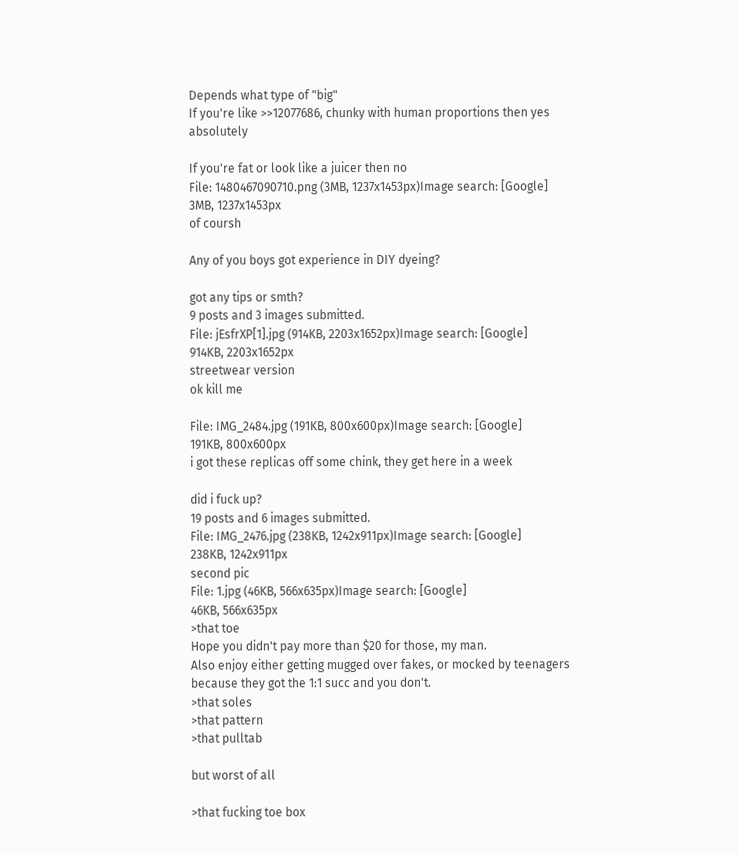Depends what type of "big"
If you're like >>12077686, chunky with human proportions then yes absolutely

If you're fat or look like a juicer then no
File: 1480467090710.png (3MB, 1237x1453px)Image search: [Google]
3MB, 1237x1453px
of coursh

Any of you boys got experience in DIY dyeing?

got any tips or smth?
9 posts and 3 images submitted.
File: jEsfrXP[1].jpg (914KB, 2203x1652px)Image search: [Google]
914KB, 2203x1652px
streetwear version
ok kill me

File: IMG_2484.jpg (191KB, 800x600px)Image search: [Google]
191KB, 800x600px
i got these replicas off some chink, they get here in a week

did i fuck up?
19 posts and 6 images submitted.
File: IMG_2476.jpg (238KB, 1242x911px)Image search: [Google]
238KB, 1242x911px
second pic
File: 1.jpg (46KB, 566x635px)Image search: [Google]
46KB, 566x635px
>that toe
Hope you didn't pay more than $20 for those, my man.
Also enjoy either getting mugged over fakes, or mocked by teenagers because they got the 1:1 succ and you don't.
>that soles
>that pattern
>that pulltab

but worst of all

>that fucking toe box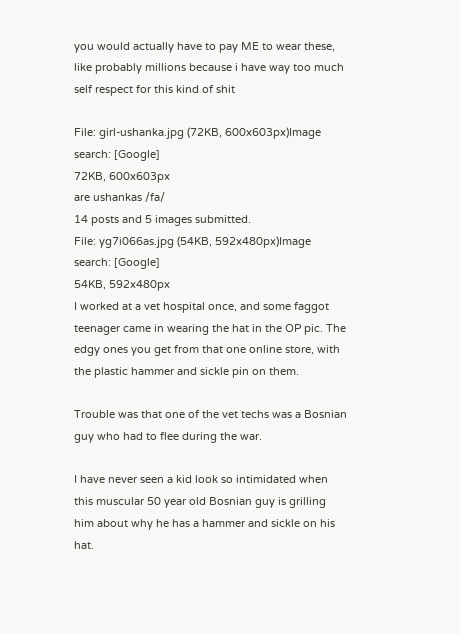you would actually have to pay ME to wear these, like probably millions because i have way too much self respect for this kind of shit

File: girl-ushanka.jpg (72KB, 600x603px)Image search: [Google]
72KB, 600x603px
are ushankas /fa/
14 posts and 5 images submitted.
File: yg7i066as.jpg (54KB, 592x480px)Image search: [Google]
54KB, 592x480px
I worked at a vet hospital once, and some faggot teenager came in wearing the hat in the OP pic. The edgy ones you get from that one online store, with the plastic hammer and sickle pin on them.

Trouble was that one of the vet techs was a Bosnian guy who had to flee during the war.

I have never seen a kid look so intimidated when this muscular 50 year old Bosnian guy is grilling him about why he has a hammer and sickle on his hat.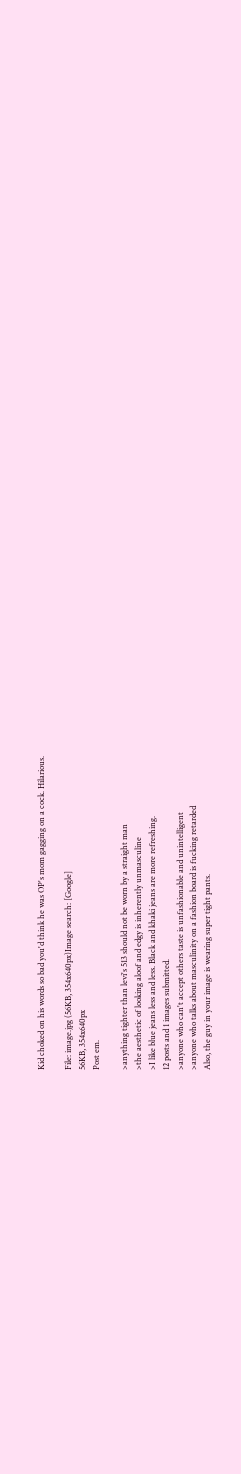Kid choked on his words so bad you'd think he was OP's mom gagging on a cock. Hilarious.

File: image.jpg (56KB, 354x640px)Image search: [Google]
56KB, 354x640px
Post em.

>anything tighter than levi's 513 should not be worn by a straight man
>the aesthetic of looking aloof and edgy is inherently unmasculine
>I like blue jeans less and less. Black and khaki jeans are more refreshing.
12 posts and 1 images submitted.
>anyone who can't accept others taste is unfashionable and unintelligent
>anyone who talks about masculinity on a fashion board is fucking retarded
Also, the guy in your image is wearing super tight pants.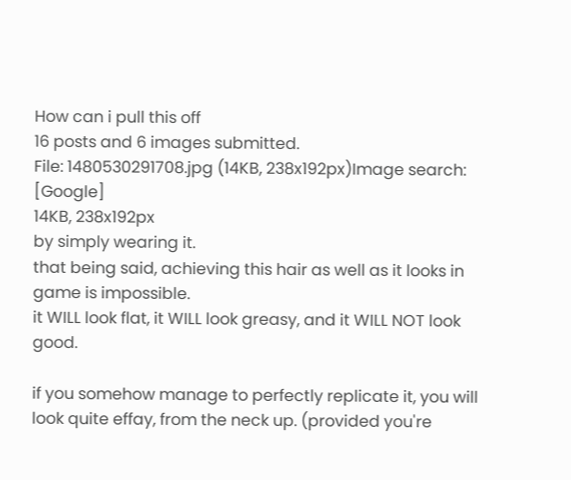How can i pull this off
16 posts and 6 images submitted.
File: 1480530291708.jpg (14KB, 238x192px)Image search: [Google]
14KB, 238x192px
by simply wearing it.
that being said, achieving this hair as well as it looks in game is impossible.
it WILL look flat, it WILL look greasy, and it WILL NOT look good.

if you somehow manage to perfectly replicate it, you will look quite effay, from the neck up. (provided you're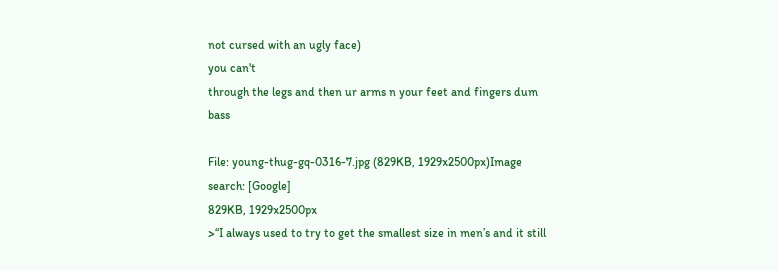not cursed with an ugly face)
you can't
through the legs and then ur arms n your feet and fingers dum bass

File: young-thug-gq-0316-7.jpg (829KB, 1929x2500px)Image search: [Google]
829KB, 1929x2500px
>“I always used to try to get the smallest size in men’s and it still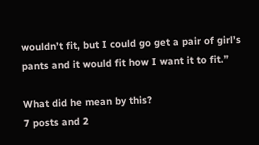wouldn’t fit, but I could go get a pair of girl’s pants and it would fit how I want it to fit.”

What did he mean by this?
7 posts and 2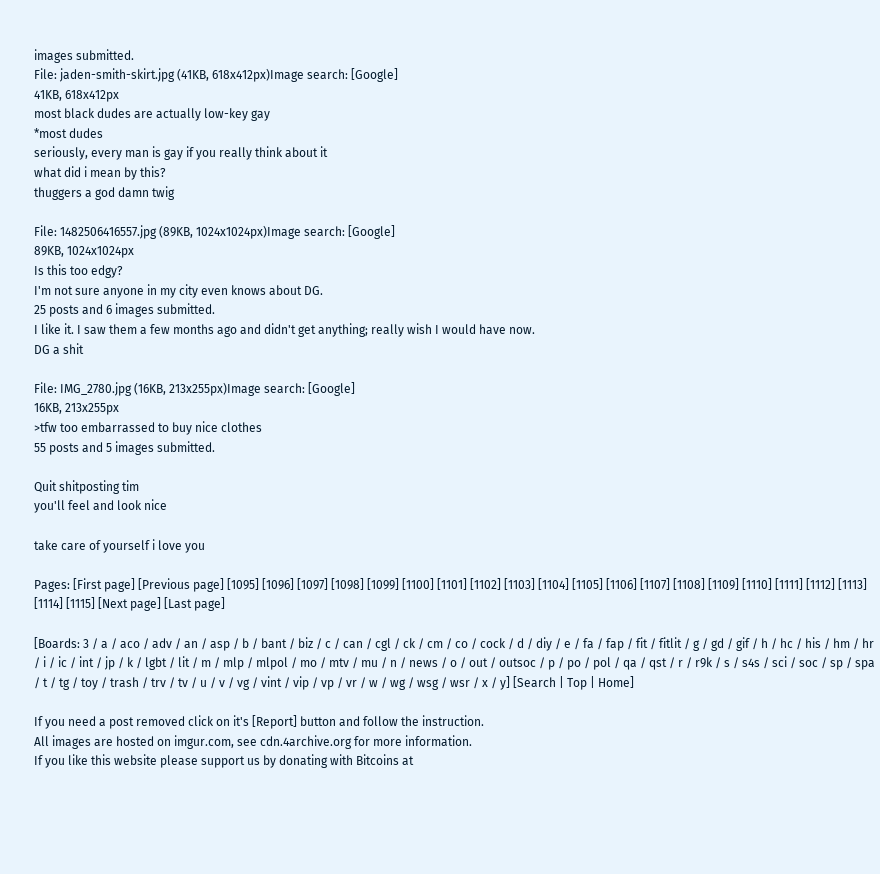images submitted.
File: jaden-smith-skirt.jpg (41KB, 618x412px)Image search: [Google]
41KB, 618x412px
most black dudes are actually low-key gay
*most dudes
seriously, every man is gay if you really think about it
what did i mean by this?
thuggers a god damn twig

File: 1482506416557.jpg (89KB, 1024x1024px)Image search: [Google]
89KB, 1024x1024px
Is this too edgy?
I'm not sure anyone in my city even knows about DG.
25 posts and 6 images submitted.
I like it. I saw them a few months ago and didn't get anything; really wish I would have now.
DG a shit

File: IMG_2780.jpg (16KB, 213x255px)Image search: [Google]
16KB, 213x255px
>tfw too embarrassed to buy nice clothes
55 posts and 5 images submitted.

Quit shitposting tim
you'll feel and look nice

take care of yourself i love you

Pages: [First page] [Previous page] [1095] [1096] [1097] [1098] [1099] [1100] [1101] [1102] [1103] [1104] [1105] [1106] [1107] [1108] [1109] [1110] [1111] [1112] [1113] [1114] [1115] [Next page] [Last page]

[Boards: 3 / a / aco / adv / an / asp / b / bant / biz / c / can / cgl / ck / cm / co / cock / d / diy / e / fa / fap / fit / fitlit / g / gd / gif / h / hc / his / hm / hr / i / ic / int / jp / k / lgbt / lit / m / mlp / mlpol / mo / mtv / mu / n / news / o / out / outsoc / p / po / pol / qa / qst / r / r9k / s / s4s / sci / soc / sp / spa / t / tg / toy / trash / trv / tv / u / v / vg / vint / vip / vp / vr / w / wg / wsg / wsr / x / y] [Search | Top | Home]

If you need a post removed click on it's [Report] button and follow the instruction.
All images are hosted on imgur.com, see cdn.4archive.org for more information.
If you like this website please support us by donating with Bitcoins at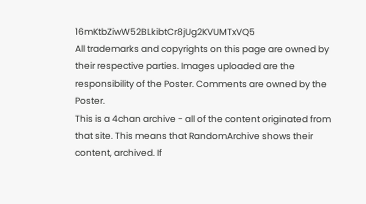16mKtbZiwW52BLkibtCr8jUg2KVUMTxVQ5
All trademarks and copyrights on this page are owned by their respective parties. Images uploaded are the responsibility of the Poster. Comments are owned by the Poster.
This is a 4chan archive - all of the content originated from that site. This means that RandomArchive shows their content, archived. If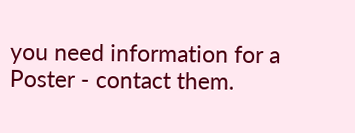you need information for a Poster - contact them.